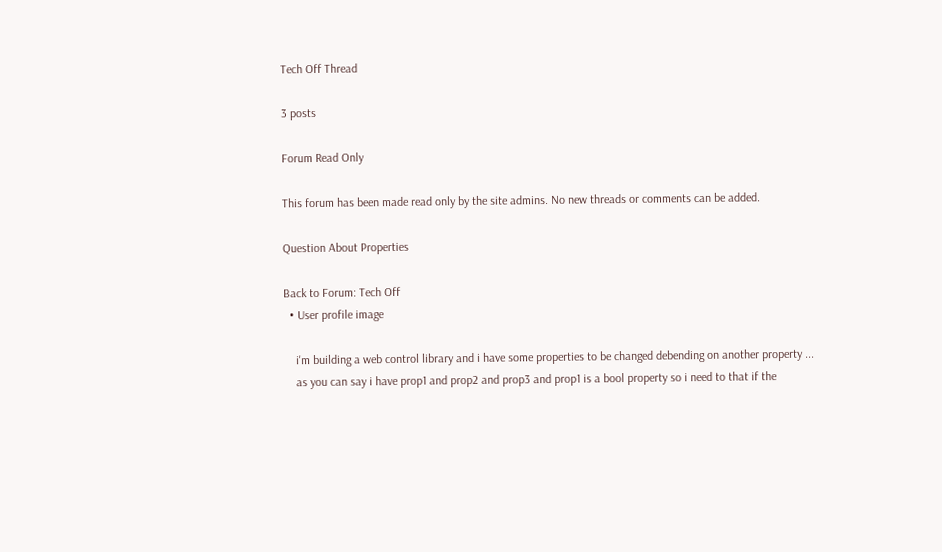Tech Off Thread

3 posts

Forum Read Only

This forum has been made read only by the site admins. No new threads or comments can be added.

Question About Properties

Back to Forum: Tech Off
  • User profile image

    i'm building a web control library and i have some properties to be changed debending on another property ...
    as you can say i have prop1 and prop2 and prop3 and prop1 is a bool property so i need to that if the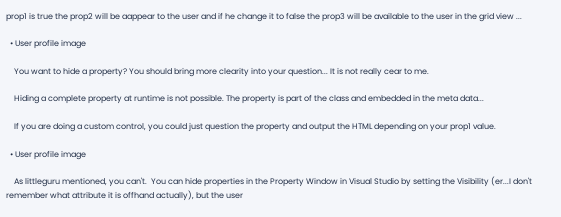prop1 is true the prop2 will be aappear to the user and if he change it to false the prop3 will be available to the user in the grid view ...

  • User profile image

    You want to hide a property? You should bring more clearity into your question... It is not really cear to me.

    Hiding a complete property at runtime is not possible. The property is part of the class and embedded in the meta data...

    If you are doing a custom control, you could just question the property and output the HTML depending on your prop1 value.

  • User profile image

    As littleguru mentioned, you can't.  You can hide properties in the Property Window in Visual Studio by setting the Visibility (er...I don't remember what attribute it is offhand actually), but the user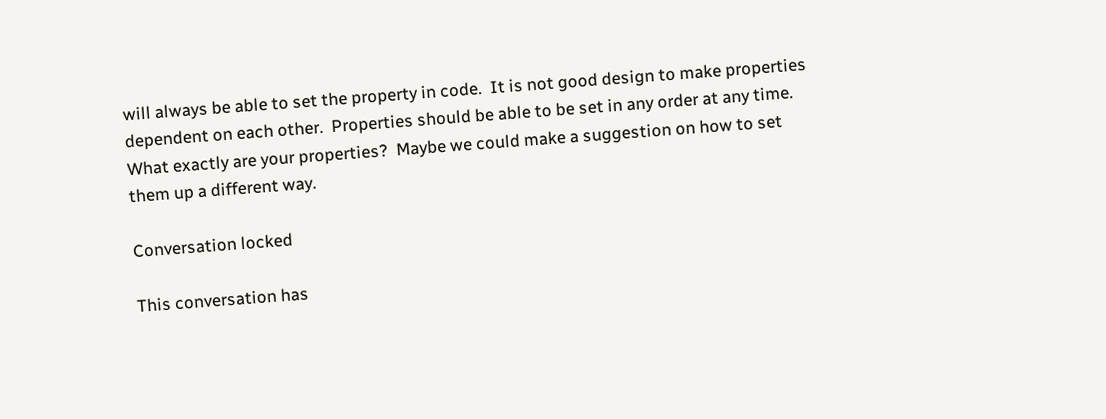will always be able to set the property in code.  It is not good design to make properties dependent on each other.  Properties should be able to be set in any order at any time.  What exactly are your properties?  Maybe we could make a suggestion on how to set them up a different way.

Conversation locked

This conversation has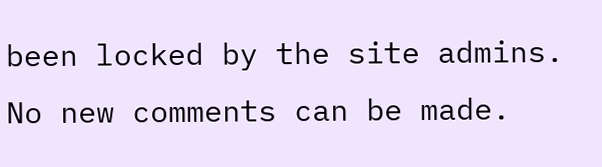been locked by the site admins. No new comments can be made.